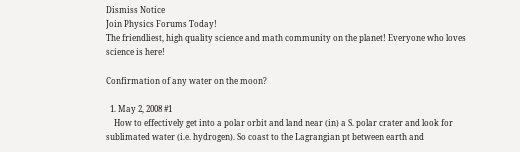Dismiss Notice
Join Physics Forums Today!
The friendliest, high quality science and math community on the planet! Everyone who loves science is here!

Confirmation of any water on the moon?

  1. May 2, 2008 #1
    How to effectively get into a polar orbit and land near (in) a S. polar crater and look for sublimated water (i.e. hydrogen). So coast to the Lagrangian pt between earth and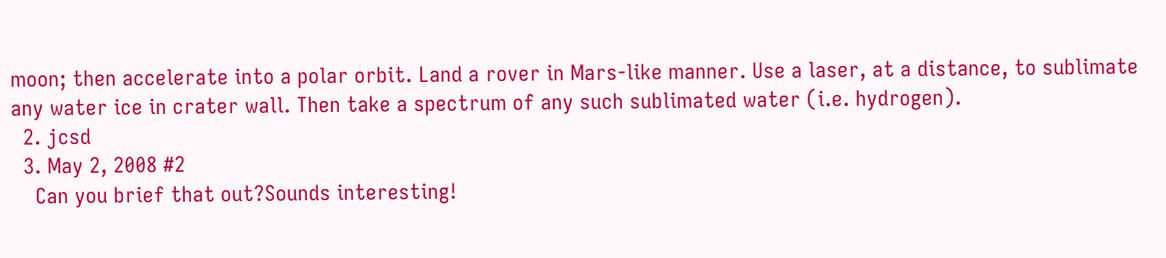moon; then accelerate into a polar orbit. Land a rover in Mars-like manner. Use a laser, at a distance, to sublimate any water ice in crater wall. Then take a spectrum of any such sublimated water (i.e. hydrogen).
  2. jcsd
  3. May 2, 2008 #2
    Can you brief that out?Sounds interesting!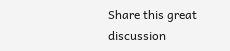Share this great discussion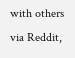with others via Reddit,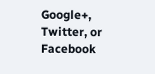Google+, Twitter, or Facebook